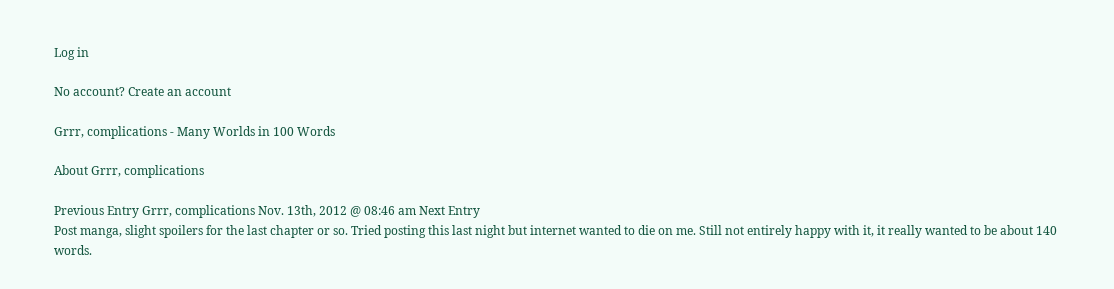Log in

No account? Create an account

Grrr, complications - Many Worlds in 100 Words

About Grrr, complications

Previous Entry Grrr, complications Nov. 13th, 2012 @ 08:46 am Next Entry
Post manga, slight spoilers for the last chapter or so. Tried posting this last night but internet wanted to die on me. Still not entirely happy with it, it really wanted to be about 140 words.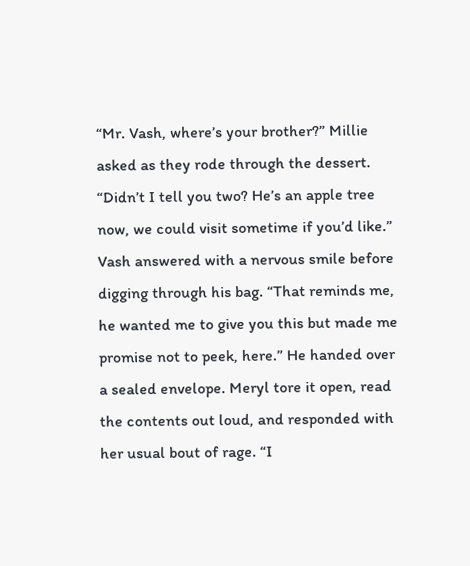“Mr. Vash, where’s your brother?” Millie asked as they rode through the dessert. “Didn’t I tell you two? He’s an apple tree now, we could visit sometime if you’d like.” Vash answered with a nervous smile before digging through his bag. “That reminds me, he wanted me to give you this but made me promise not to peek, here.” He handed over a sealed envelope. Meryl tore it open, read the contents out loud, and responded with her usual bout of rage. “I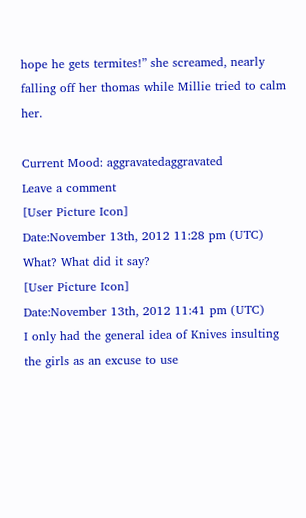hope he gets termites!” she screamed, nearly falling off her thomas while Millie tried to calm her.

Current Mood: aggravatedaggravated
Leave a comment
[User Picture Icon]
Date:November 13th, 2012 11:28 pm (UTC)
What? What did it say?
[User Picture Icon]
Date:November 13th, 2012 11:41 pm (UTC)
I only had the general idea of Knives insulting the girls as an excuse to use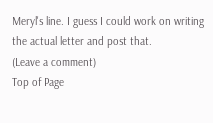Meryl's line. I guess I could work on writing the actual letter and post that.
(Leave a comment)
Top of Page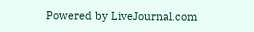Powered by LiveJournal.com